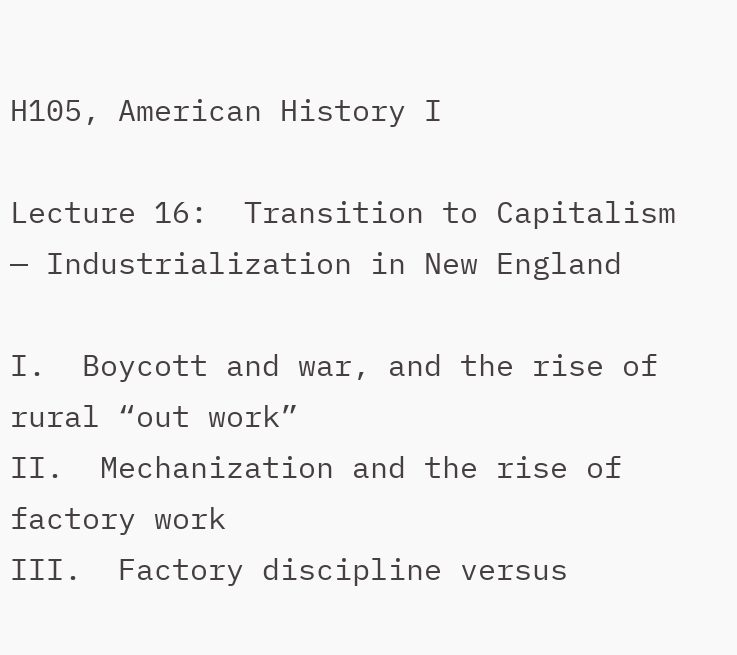H105, American History I

Lecture 16:  Transition to Capitalism — Industrialization in New England

I.  Boycott and war, and the rise of rural “out work”
II.  Mechanization and the rise of factory work
III.  Factory discipline versus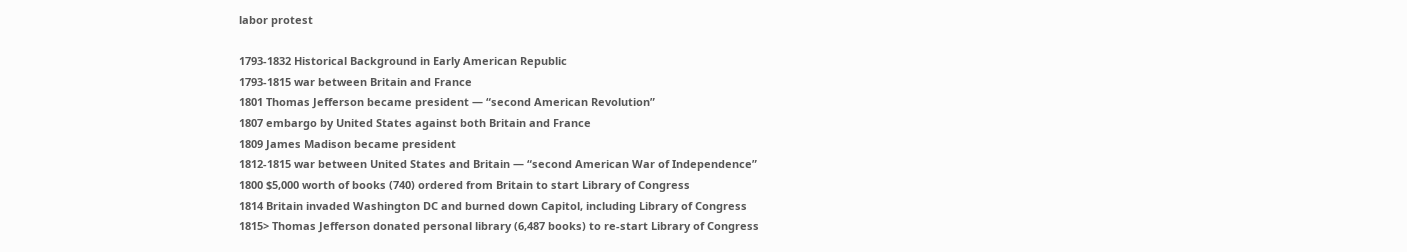labor protest

1793-1832 Historical Background in Early American Republic
1793-1815 war between Britain and France
1801 Thomas Jefferson became president — “second American Revolution”
1807 embargo by United States against both Britain and France
1809 James Madison became president
1812-1815 war between United States and Britain — “second American War of Independence”
1800 $5,000 worth of books (740) ordered from Britain to start Library of Congress
1814 Britain invaded Washington DC and burned down Capitol, including Library of Congress
1815> Thomas Jefferson donated personal library (6,487 books) to re-start Library of Congress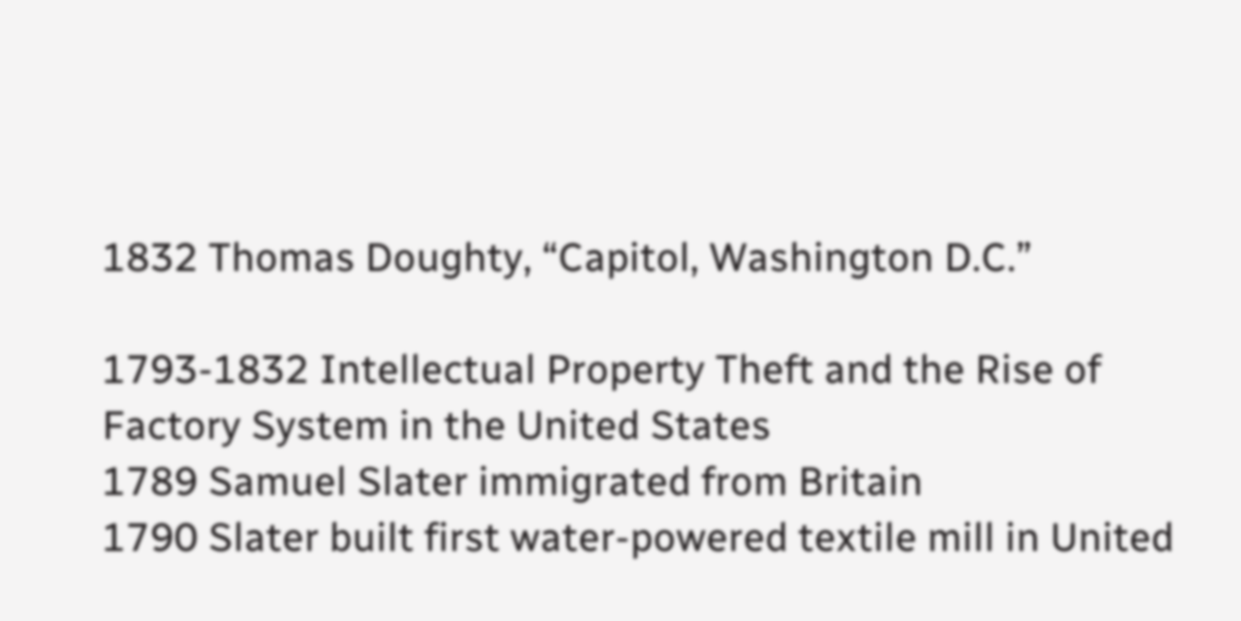1832 Thomas Doughty, “Capitol, Washington D.C.”

1793-1832 Intellectual Property Theft and the Rise of Factory System in the United States
1789 Samuel Slater immigrated from Britain
1790 Slater built first water-powered textile mill in United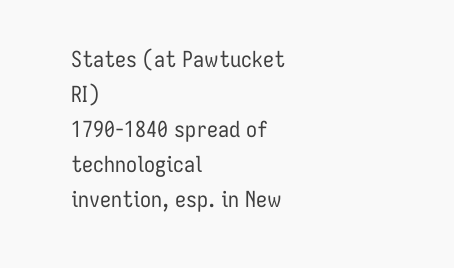States (at Pawtucket RI)
1790-1840 spread of technological invention, esp. in New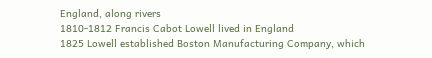England, along rivers
1810-1812 Francis Cabot Lowell lived in England
1825 Lowell established Boston Manufacturing Company, which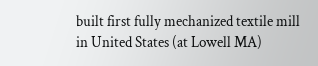built first fully mechanized textile mill in United States (at Lowell MA)